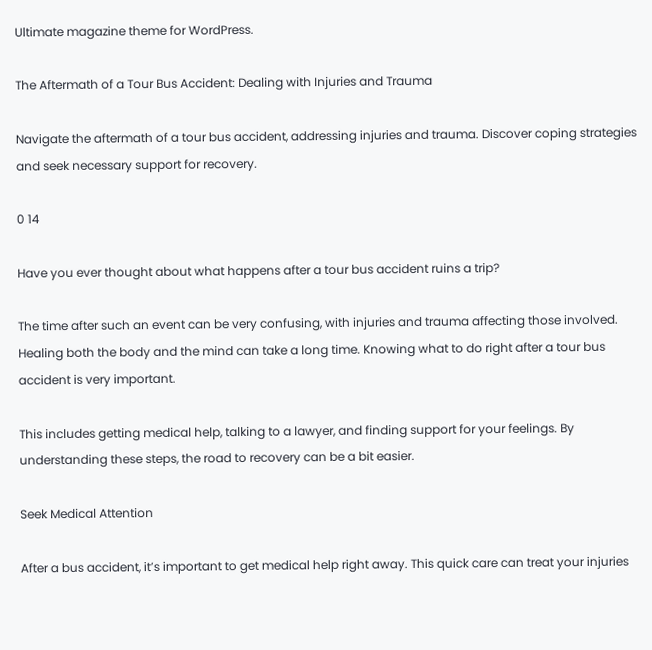Ultimate magazine theme for WordPress.

The Aftermath of a Tour Bus Accident: Dealing with Injuries and Trauma

Navigate the aftermath of a tour bus accident, addressing injuries and trauma. Discover coping strategies and seek necessary support for recovery.

0 14

Have you ever thought about what happens after a tour bus accident ruins a trip?

The time after such an event can be very confusing, with injuries and trauma affecting those involved. Healing both the body and the mind can take a long time. Knowing what to do right after a tour bus accident is very important.

This includes getting medical help, talking to a lawyer, and finding support for your feelings. By understanding these steps, the road to recovery can be a bit easier.

Seek Medical Attention

After a bus accident, it’s important to get medical help right away. This quick care can treat your injuries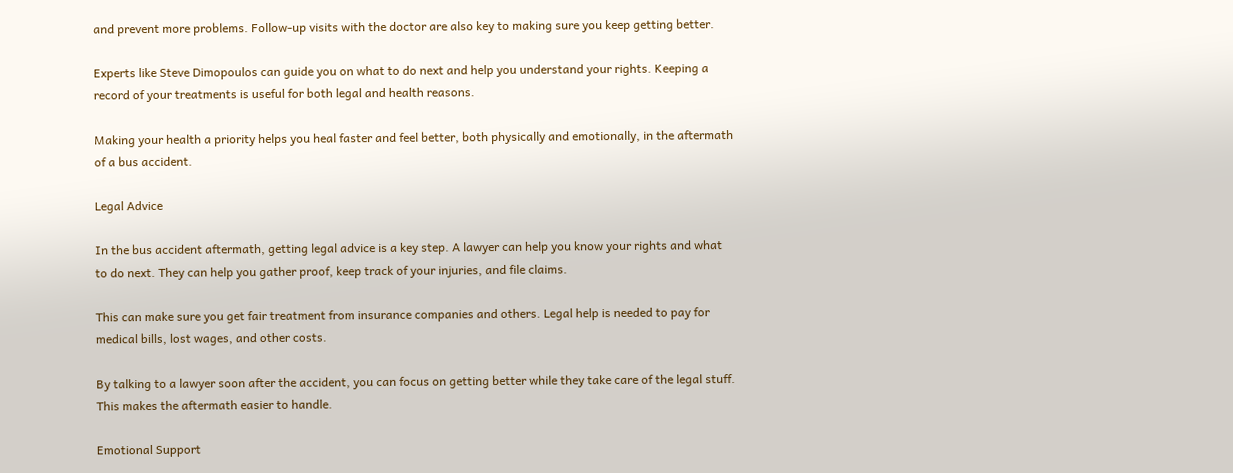and prevent more problems. Follow-up visits with the doctor are also key to making sure you keep getting better.

Experts like Steve Dimopoulos can guide you on what to do next and help you understand your rights. Keeping a record of your treatments is useful for both legal and health reasons.

Making your health a priority helps you heal faster and feel better, both physically and emotionally, in the aftermath of a bus accident.

Legal Advice

In the bus accident aftermath, getting legal advice is a key step. A lawyer can help you know your rights and what to do next. They can help you gather proof, keep track of your injuries, and file claims.

This can make sure you get fair treatment from insurance companies and others. Legal help is needed to pay for medical bills, lost wages, and other costs.

By talking to a lawyer soon after the accident, you can focus on getting better while they take care of the legal stuff. This makes the aftermath easier to handle.

Emotional Support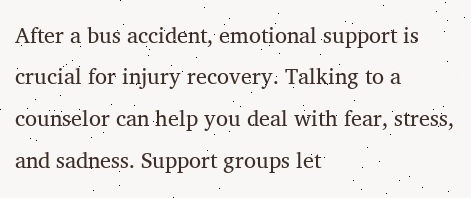After a bus accident, emotional support is crucial for injury recovery. Talking to a counselor can help you deal with fear, stress, and sadness. Support groups let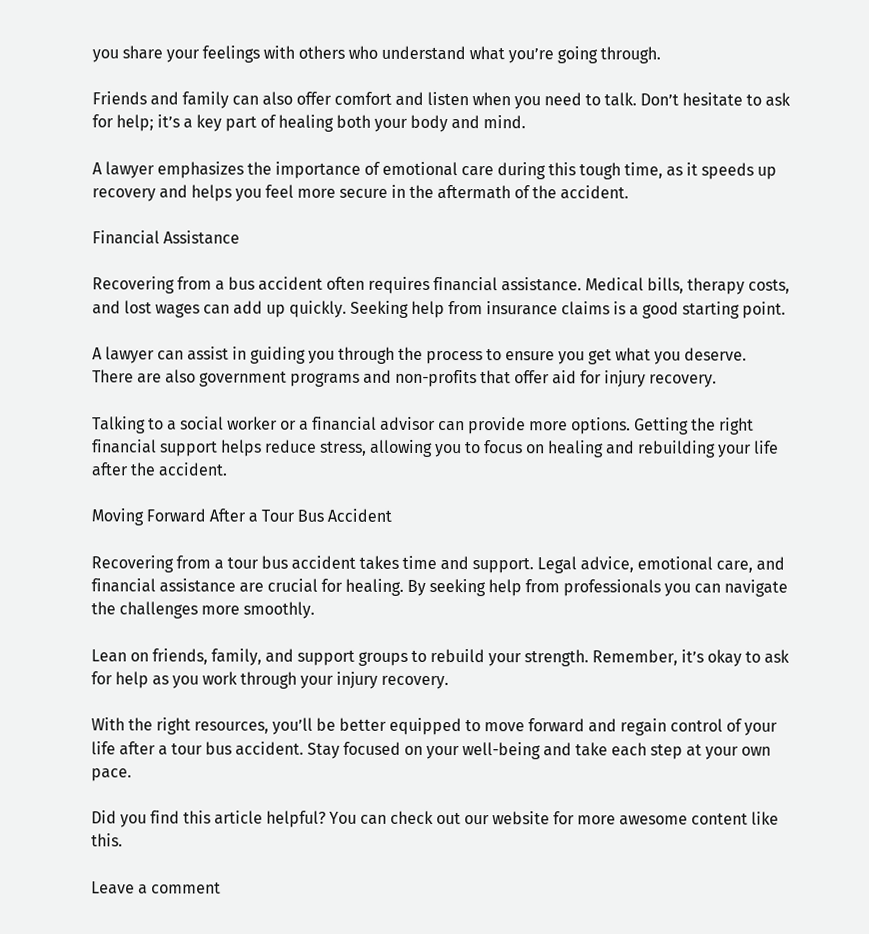you share your feelings with others who understand what you’re going through.

Friends and family can also offer comfort and listen when you need to talk. Don’t hesitate to ask for help; it’s a key part of healing both your body and mind.

A lawyer emphasizes the importance of emotional care during this tough time, as it speeds up recovery and helps you feel more secure in the aftermath of the accident.

Financial Assistance

Recovering from a bus accident often requires financial assistance. Medical bills, therapy costs, and lost wages can add up quickly. Seeking help from insurance claims is a good starting point.

A lawyer can assist in guiding you through the process to ensure you get what you deserve. There are also government programs and non-profits that offer aid for injury recovery.

Talking to a social worker or a financial advisor can provide more options. Getting the right financial support helps reduce stress, allowing you to focus on healing and rebuilding your life after the accident.

Moving Forward After a Tour Bus Accident

Recovering from a tour bus accident takes time and support. Legal advice, emotional care, and financial assistance are crucial for healing. By seeking help from professionals you can navigate the challenges more smoothly.

Lean on friends, family, and support groups to rebuild your strength. Remember, it’s okay to ask for help as you work through your injury recovery.

With the right resources, you’ll be better equipped to move forward and regain control of your life after a tour bus accident. Stay focused on your well-being and take each step at your own pace.

Did you find this article helpful? You can check out our website for more awesome content like this.

Leave a comment